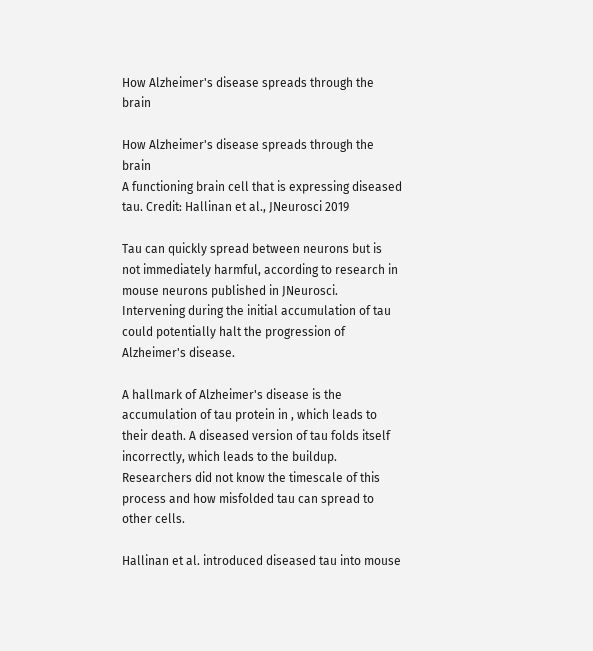How Alzheimer's disease spreads through the brain

How Alzheimer's disease spreads through the brain
A functioning brain cell that is expressing diseased tau. Credit: Hallinan et al., JNeurosci 2019

Tau can quickly spread between neurons but is not immediately harmful, according to research in mouse neurons published in JNeurosci. Intervening during the initial accumulation of tau could potentially halt the progression of Alzheimer's disease.

A hallmark of Alzheimer's disease is the accumulation of tau protein in , which leads to their death. A diseased version of tau folds itself incorrectly, which leads to the buildup. Researchers did not know the timescale of this process and how misfolded tau can spread to other cells.

Hallinan et al. introduced diseased tau into mouse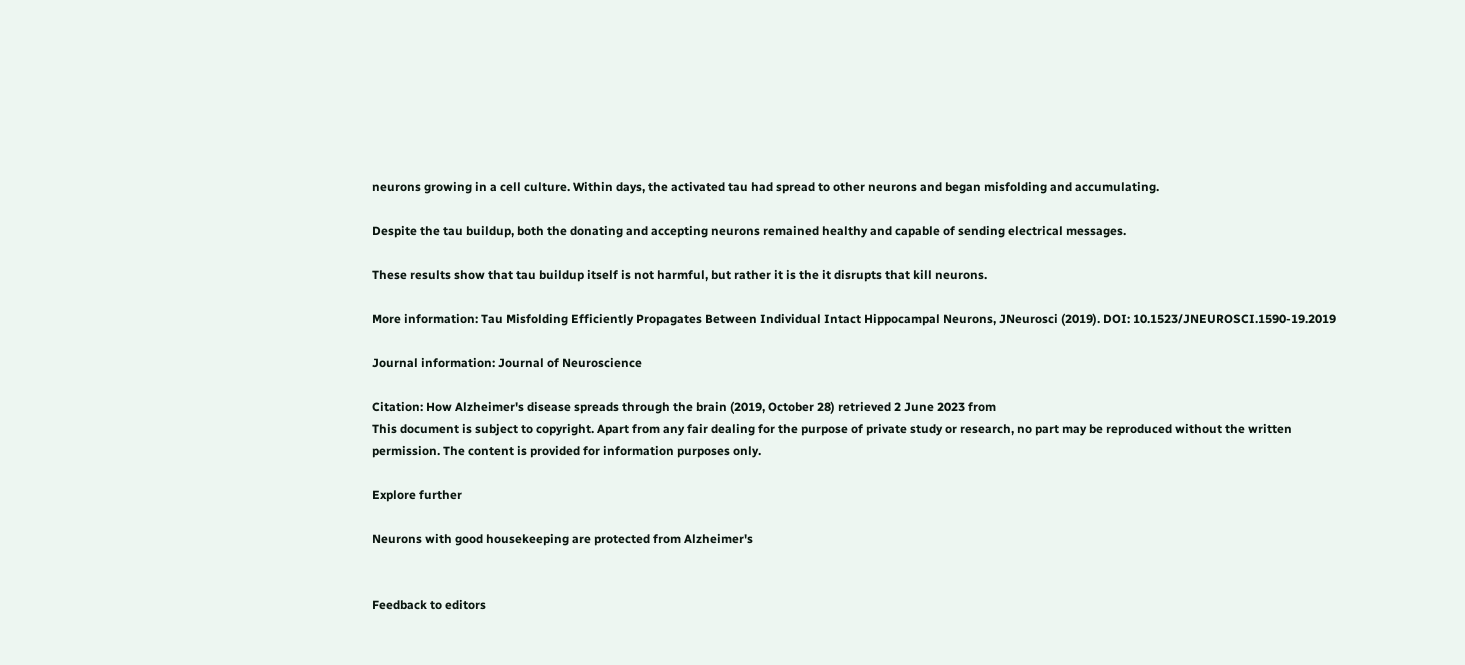neurons growing in a cell culture. Within days, the activated tau had spread to other neurons and began misfolding and accumulating.

Despite the tau buildup, both the donating and accepting neurons remained healthy and capable of sending electrical messages.

These results show that tau buildup itself is not harmful, but rather it is the it disrupts that kill neurons.

More information: Tau Misfolding Efficiently Propagates Between Individual Intact Hippocampal Neurons, JNeurosci (2019). DOI: 10.1523/JNEUROSCI.1590-19.2019

Journal information: Journal of Neuroscience

Citation: How Alzheimer's disease spreads through the brain (2019, October 28) retrieved 2 June 2023 from
This document is subject to copyright. Apart from any fair dealing for the purpose of private study or research, no part may be reproduced without the written permission. The content is provided for information purposes only.

Explore further

Neurons with good housekeeping are protected from Alzheimer's


Feedback to editors